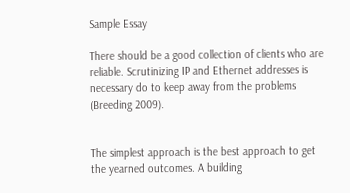Sample Essay

There should be a good collection of clients who are reliable. Scrutinizing IP and Ethernet addresses is necessary do to keep away from the problems (Breeding 2009).


The simplest approach is the best approach to get the yearned outcomes. A building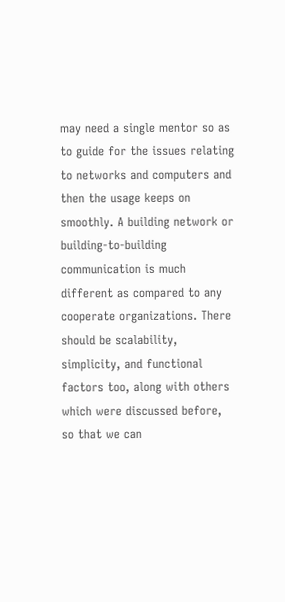may need a single mentor so as to guide for the issues relating to networks and computers and then the usage keeps on smoothly. A building network or building-to-building communication is much different as compared to any cooperate organizations. There should be scalability, simplicity, and functional factors too, along with others which were discussed before, so that we can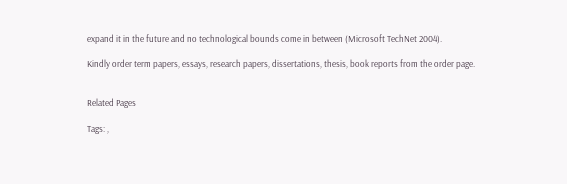expand it in the future and no technological bounds come in between (Microsoft TechNet 2004).

Kindly order term papers, essays, research papers, dissertations, thesis, book reports from the order page.


Related Pages

Tags: ,